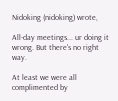Nidoking (nidoking) wrote,

All-day meetings... ur doing it wrong. But there's no right way.

At least we were all complimented by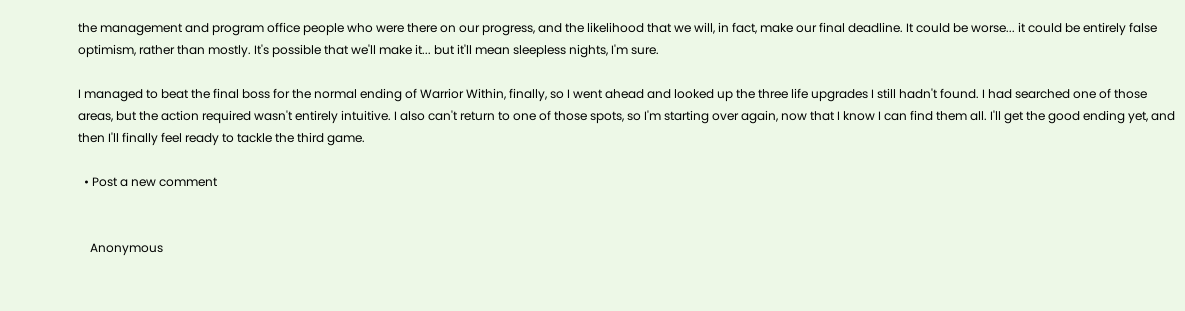the management and program office people who were there on our progress, and the likelihood that we will, in fact, make our final deadline. It could be worse... it could be entirely false optimism, rather than mostly. It's possible that we'll make it... but it'll mean sleepless nights, I'm sure.

I managed to beat the final boss for the normal ending of Warrior Within, finally, so I went ahead and looked up the three life upgrades I still hadn't found. I had searched one of those areas, but the action required wasn't entirely intuitive. I also can't return to one of those spots, so I'm starting over again, now that I know I can find them all. I'll get the good ending yet, and then I'll finally feel ready to tackle the third game.

  • Post a new comment


    Anonymous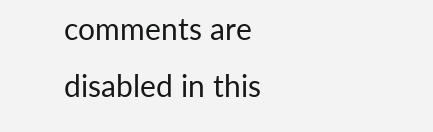comments are disabled in this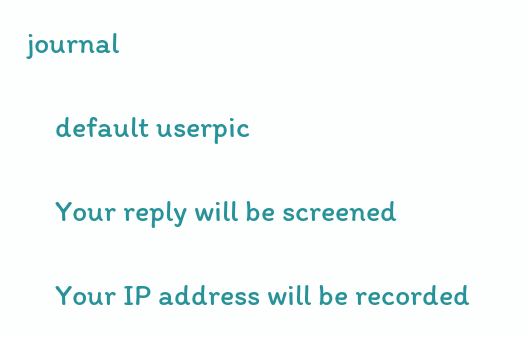journal

    default userpic

    Your reply will be screened

    Your IP address will be recorded